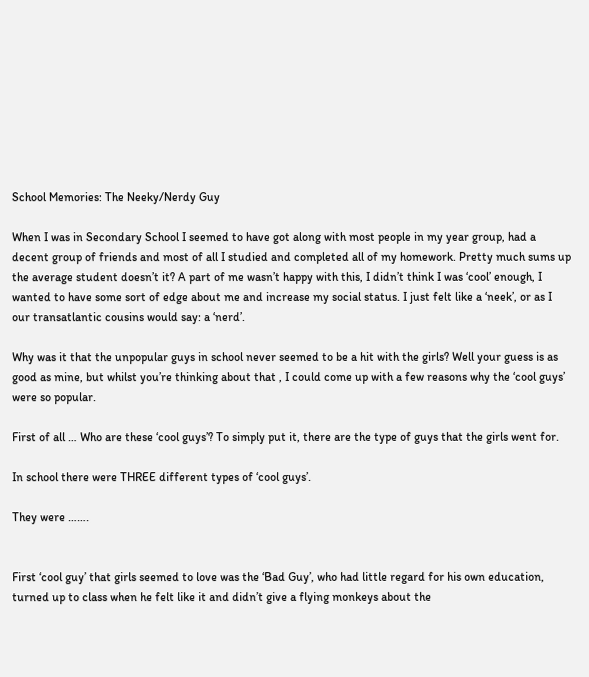School Memories: The Neeky/Nerdy Guy

When I was in Secondary School I seemed to have got along with most people in my year group, had a decent group of friends and most of all I studied and completed all of my homework. Pretty much sums up the average student doesn’t it? A part of me wasn’t happy with this, I didn’t think I was ‘cool’ enough, I wanted to have some sort of edge about me and increase my social status. I just felt like a ‘neek’, or as I our transatlantic cousins would say: a ‘nerd’.

Why was it that the unpopular guys in school never seemed to be a hit with the girls? Well your guess is as good as mine, but whilst you’re thinking about that , I could come up with a few reasons why the ‘cool guys’ were so popular.

First of all … Who are these ‘cool guys’? To simply put it, there are the type of guys that the girls went for.

In school there were THREE different types of ‘cool guys’.

They were …….


First ‘cool guy’ that girls seemed to love was the ‘Bad Guy’, who had little regard for his own education, turned up to class when he felt like it and didn’t give a flying monkeys about the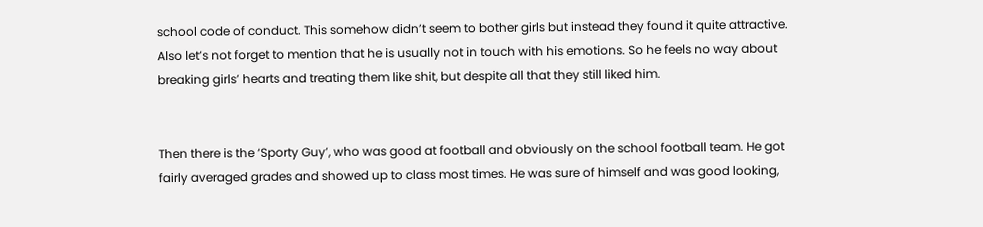school code of conduct. This somehow didn’t seem to bother girls but instead they found it quite attractive. Also let’s not forget to mention that he is usually not in touch with his emotions. So he feels no way about breaking girls’ hearts and treating them like shit, but despite all that they still liked him.


Then there is the ‘Sporty Guy’, who was good at football and obviously on the school football team. He got fairly averaged grades and showed up to class most times. He was sure of himself and was good looking,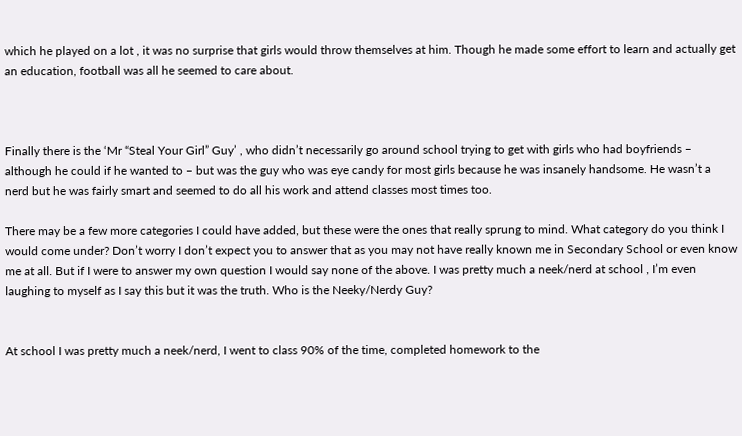which he played on a lot , it was no surprise that girls would throw themselves at him. Though he made some effort to learn and actually get an education, football was all he seemed to care about.



Finally there is the ‘Mr “Steal Your Girl” Guy’ , who didn’t necessarily go around school trying to get with girls who had boyfriends – although he could if he wanted to – but was the guy who was eye candy for most girls because he was insanely handsome. He wasn’t a nerd but he was fairly smart and seemed to do all his work and attend classes most times too.

There may be a few more categories I could have added, but these were the ones that really sprung to mind. What category do you think I would come under? Don’t worry I don’t expect you to answer that as you may not have really known me in Secondary School or even know me at all. But if I were to answer my own question I would say none of the above. I was pretty much a neek/nerd at school , I’m even laughing to myself as I say this but it was the truth. Who is the Neeky/Nerdy Guy?


At school I was pretty much a neek/nerd, I went to class 90% of the time, completed homework to the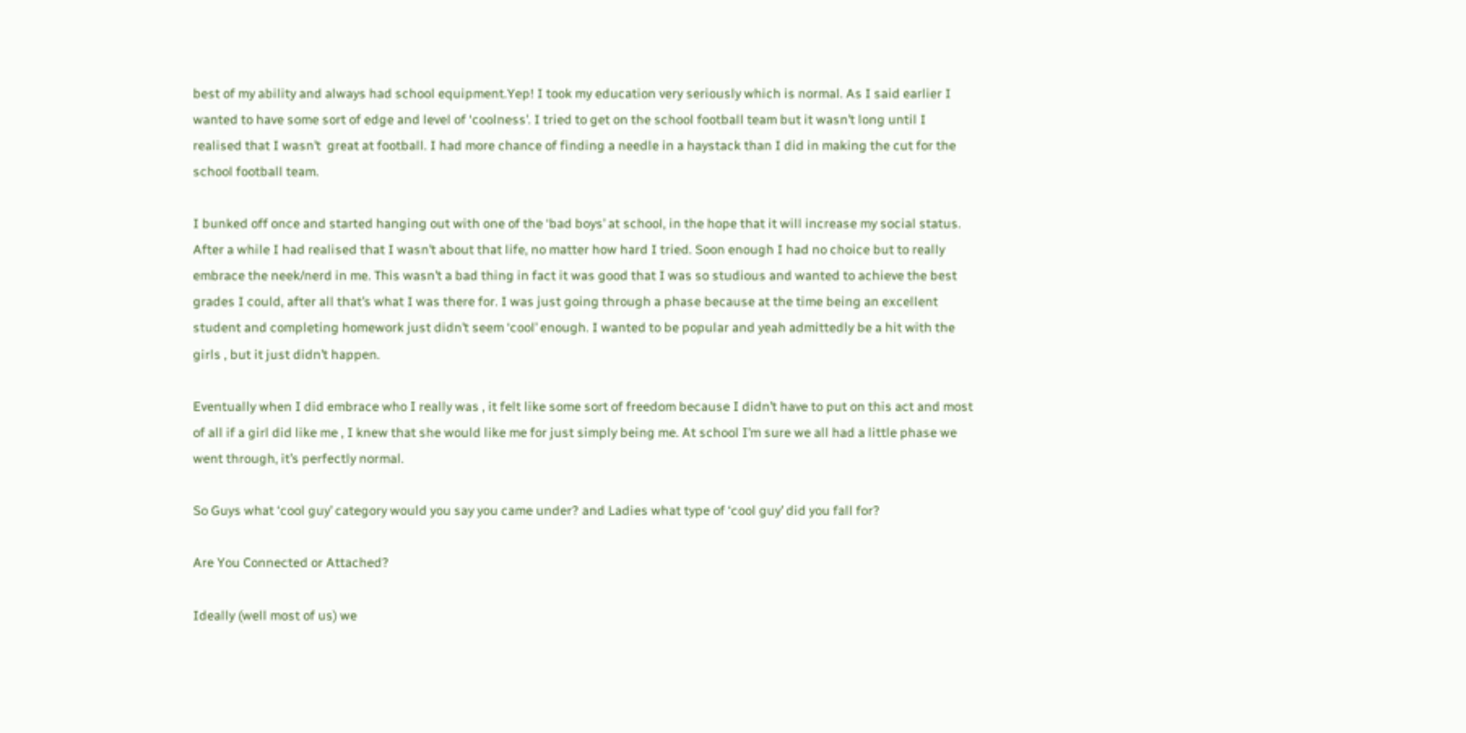best of my ability and always had school equipment.Yep! I took my education very seriously which is normal. As I said earlier I wanted to have some sort of edge and level of ‘coolness’. I tried to get on the school football team but it wasn’t long until I realised that I wasn’t  great at football. I had more chance of finding a needle in a haystack than I did in making the cut for the school football team.

I bunked off once and started hanging out with one of the ‘bad boys’ at school, in the hope that it will increase my social status. After a while I had realised that I wasn’t about that life, no matter how hard I tried. Soon enough I had no choice but to really embrace the neek/nerd in me. This wasn’t a bad thing in fact it was good that I was so studious and wanted to achieve the best grades I could, after all that’s what I was there for. I was just going through a phase because at the time being an excellent student and completing homework just didn’t seem ‘cool’ enough. I wanted to be popular and yeah admittedly be a hit with the girls , but it just didn’t happen.

Eventually when I did embrace who I really was , it felt like some sort of freedom because I didn’t have to put on this act and most of all if a girl did like me , I knew that she would like me for just simply being me. At school I’m sure we all had a little phase we went through, it’s perfectly normal.

So Guys what ‘cool guy’ category would you say you came under? and Ladies what type of ‘cool guy’ did you fall for?

Are You Connected or Attached?

Ideally (well most of us) we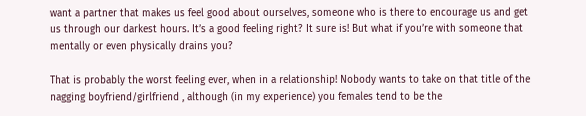want a partner that makes us feel good about ourselves, someone who is there to encourage us and get us through our darkest hours. It’s a good feeling right? It sure is! But what if you’re with someone that mentally or even physically drains you?

That is probably the worst feeling ever, when in a relationship! Nobody wants to take on that title of the nagging boyfriend/girlfriend , although (in my experience) you females tend to be the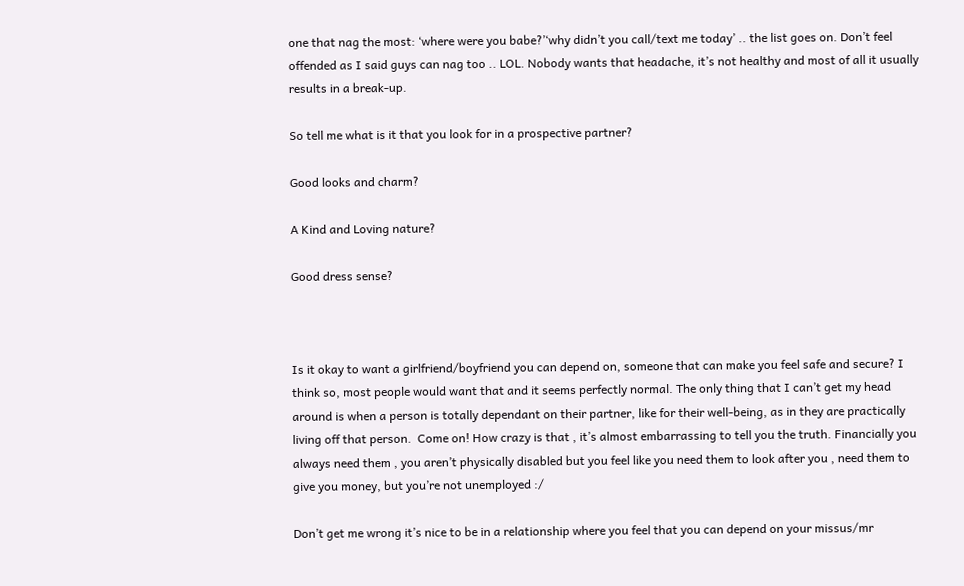one that nag the most: ‘where were you babe?’‘why didn’t you call/text me today’ .. the list goes on. Don’t feel offended as I said guys can nag too .. LOL. Nobody wants that headache, it’s not healthy and most of all it usually results in a break-up.

So tell me what is it that you look for in a prospective partner?

Good looks and charm?

A Kind and Loving nature?

Good dress sense?



Is it okay to want a girlfriend/boyfriend you can depend on, someone that can make you feel safe and secure? I think so, most people would want that and it seems perfectly normal. The only thing that I can’t get my head around is when a person is totally dependant on their partner, like for their well-being, as in they are practically living off that person.  Come on! How crazy is that , it’s almost embarrassing to tell you the truth. Financially you always need them , you aren’t physically disabled but you feel like you need them to look after you , need them to give you money, but you’re not unemployed :/

Don’t get me wrong it’s nice to be in a relationship where you feel that you can depend on your missus/mr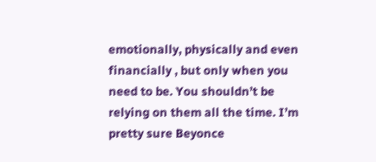emotionally, physically and even financially , but only when you need to be. You shouldn’t be relying on them all the time. I’m pretty sure Beyonce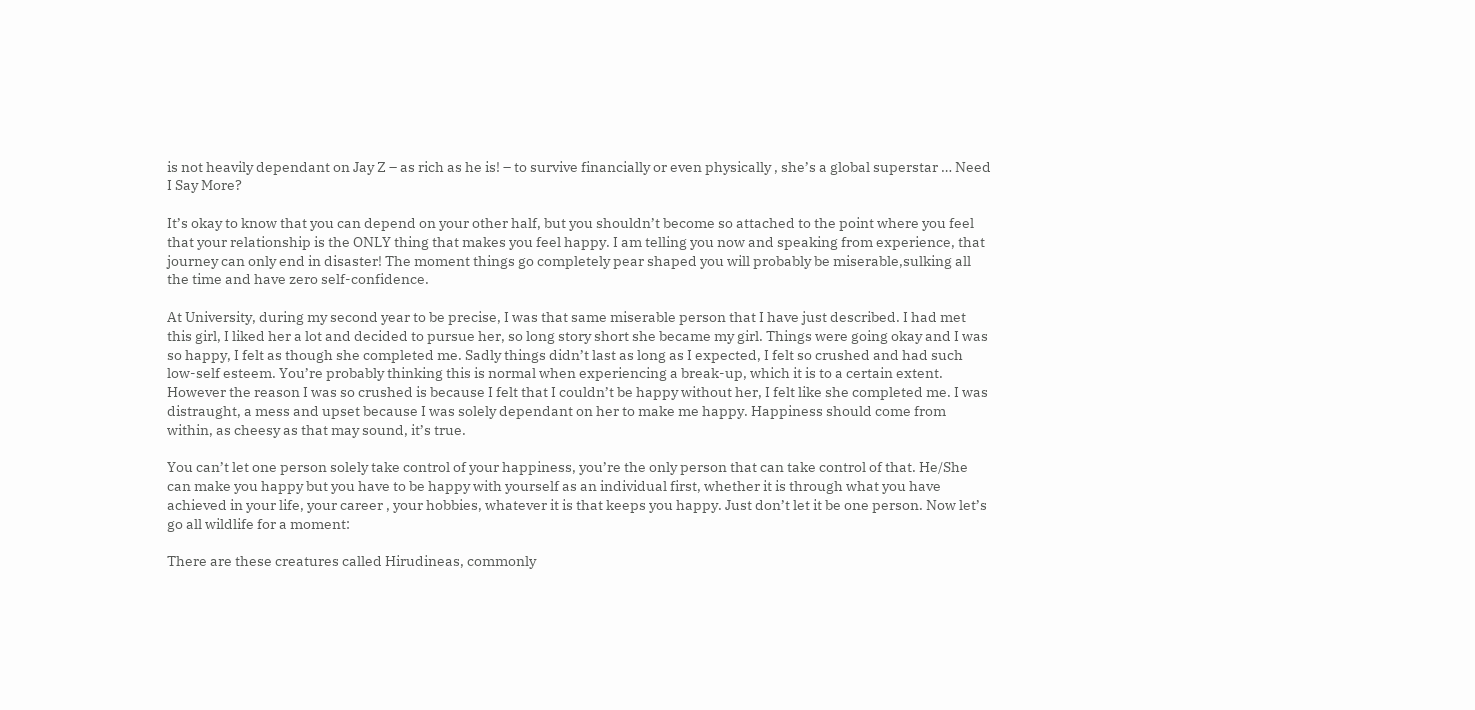is not heavily dependant on Jay Z – as rich as he is! – to survive financially or even physically , she’s a global superstar … Need I Say More?

It’s okay to know that you can depend on your other half, but you shouldn’t become so attached to the point where you feel that your relationship is the ONLY thing that makes you feel happy. I am telling you now and speaking from experience, that journey can only end in disaster! The moment things go completely pear shaped you will probably be miserable,sulking all the time and have zero self-confidence.

At University, during my second year to be precise, I was that same miserable person that I have just described. I had met this girl, I liked her a lot and decided to pursue her, so long story short she became my girl. Things were going okay and I was so happy, I felt as though she completed me. Sadly things didn’t last as long as I expected, I felt so crushed and had such low-self esteem. You’re probably thinking this is normal when experiencing a break-up, which it is to a certain extent. However the reason I was so crushed is because I felt that I couldn’t be happy without her, I felt like she completed me. I was distraught, a mess and upset because I was solely dependant on her to make me happy. Happiness should come from within, as cheesy as that may sound, it’s true.

You can’t let one person solely take control of your happiness, you’re the only person that can take control of that. He/She can make you happy but you have to be happy with yourself as an individual first, whether it is through what you have achieved in your life, your career , your hobbies, whatever it is that keeps you happy. Just don’t let it be one person. Now let’s go all wildlife for a moment:

There are these creatures called Hirudineas, commonly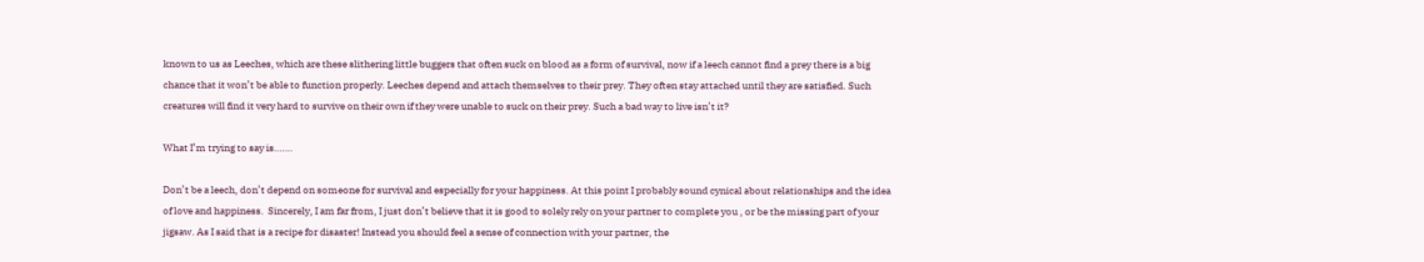known to us as Leeches, which are these slithering little buggers that often suck on blood as a form of survival, now if a leech cannot find a prey there is a big chance that it won’t be able to function properly. Leeches depend and attach themselves to their prey. They often stay attached until they are satisfied. Such creatures will find it very hard to survive on their own if they were unable to suck on their prey. Such a bad way to live isn’t it?

What I’m trying to say is…….

Don’t be a leech, don’t depend on someone for survival and especially for your happiness. At this point I probably sound cynical about relationships and the idea of love and happiness.  Sincerely, I am far from, I just don’t believe that it is good to solely rely on your partner to complete you , or be the missing part of your jigsaw. As I said that is a recipe for disaster! Instead you should feel a sense of connection with your partner, the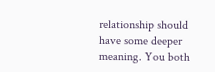relationship should have some deeper meaning. You both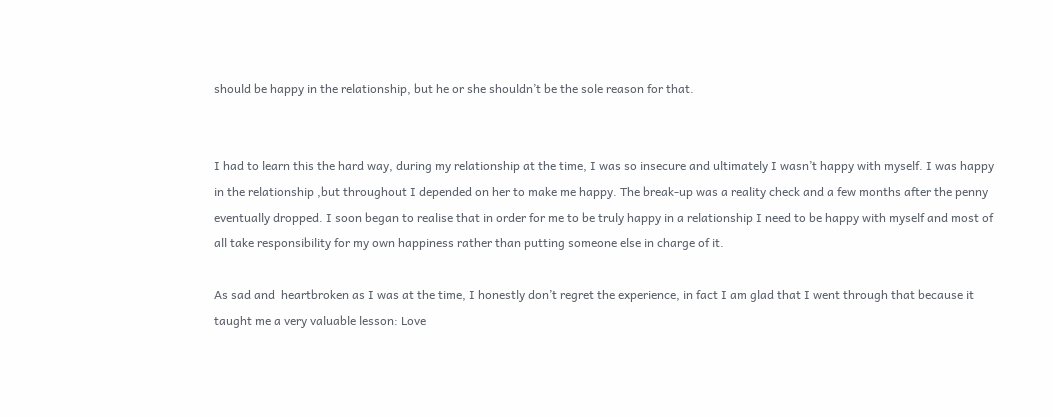should be happy in the relationship, but he or she shouldn’t be the sole reason for that.


I had to learn this the hard way, during my relationship at the time, I was so insecure and ultimately I wasn’t happy with myself. I was happy in the relationship ,but throughout I depended on her to make me happy. The break-up was a reality check and a few months after the penny eventually dropped. I soon began to realise that in order for me to be truly happy in a relationship I need to be happy with myself and most of all take responsibility for my own happiness rather than putting someone else in charge of it.

As sad and  heartbroken as I was at the time, I honestly don’t regret the experience, in fact I am glad that I went through that because it taught me a very valuable lesson: Love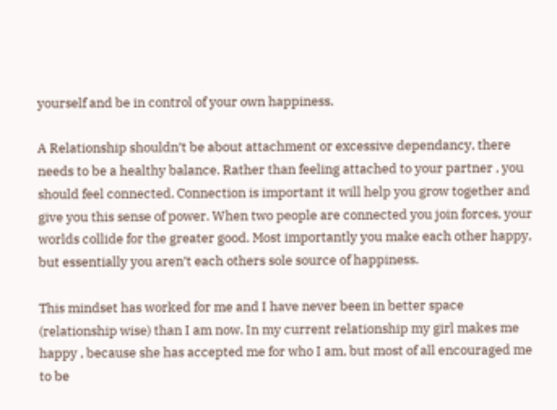yourself and be in control of your own happiness.

A Relationship shouldn’t be about attachment or excessive dependancy, there needs to be a healthy balance. Rather than feeling attached to your partner , you should feel connected. Connection is important it will help you grow together and give you this sense of power. When two people are connected you join forces, your worlds collide for the greater good. Most importantly you make each other happy, but essentially you aren’t each others sole source of happiness.

This mindset has worked for me and I have never been in better space (relationship wise) than I am now. In my current relationship my girl makes me happy , because she has accepted me for who I am, but most of all encouraged me to be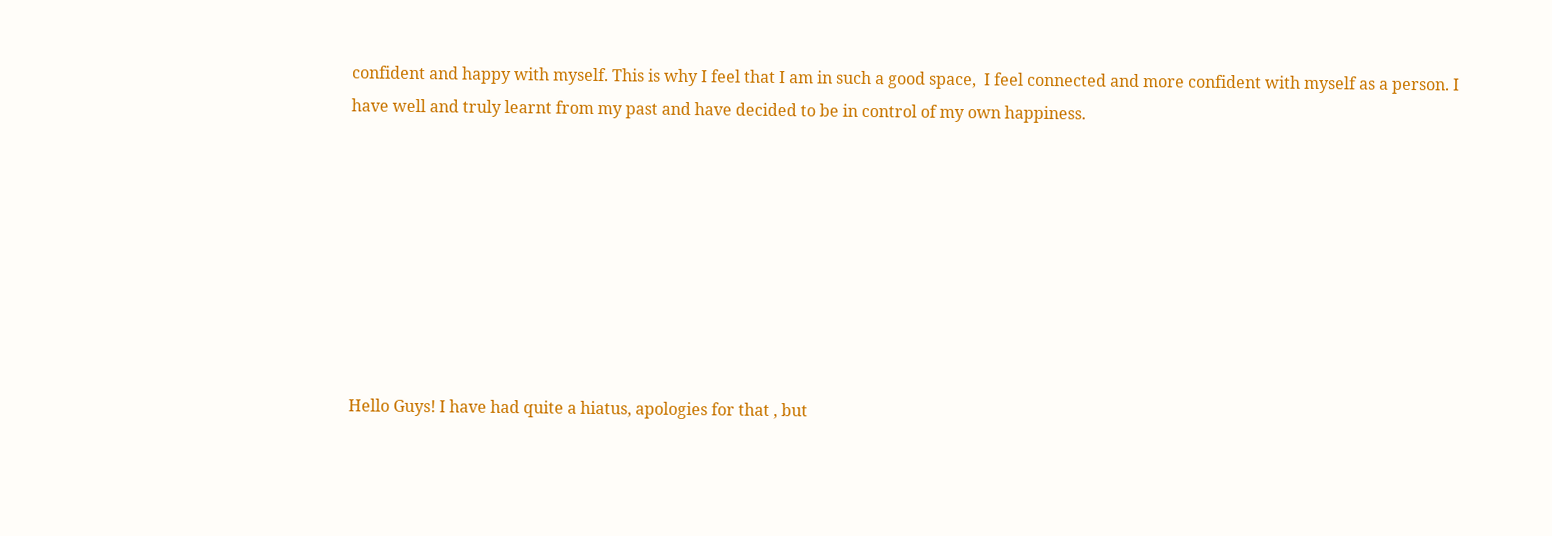confident and happy with myself. This is why I feel that I am in such a good space,  I feel connected and more confident with myself as a person. I have well and truly learnt from my past and have decided to be in control of my own happiness.








Hello Guys! I have had quite a hiatus, apologies for that , but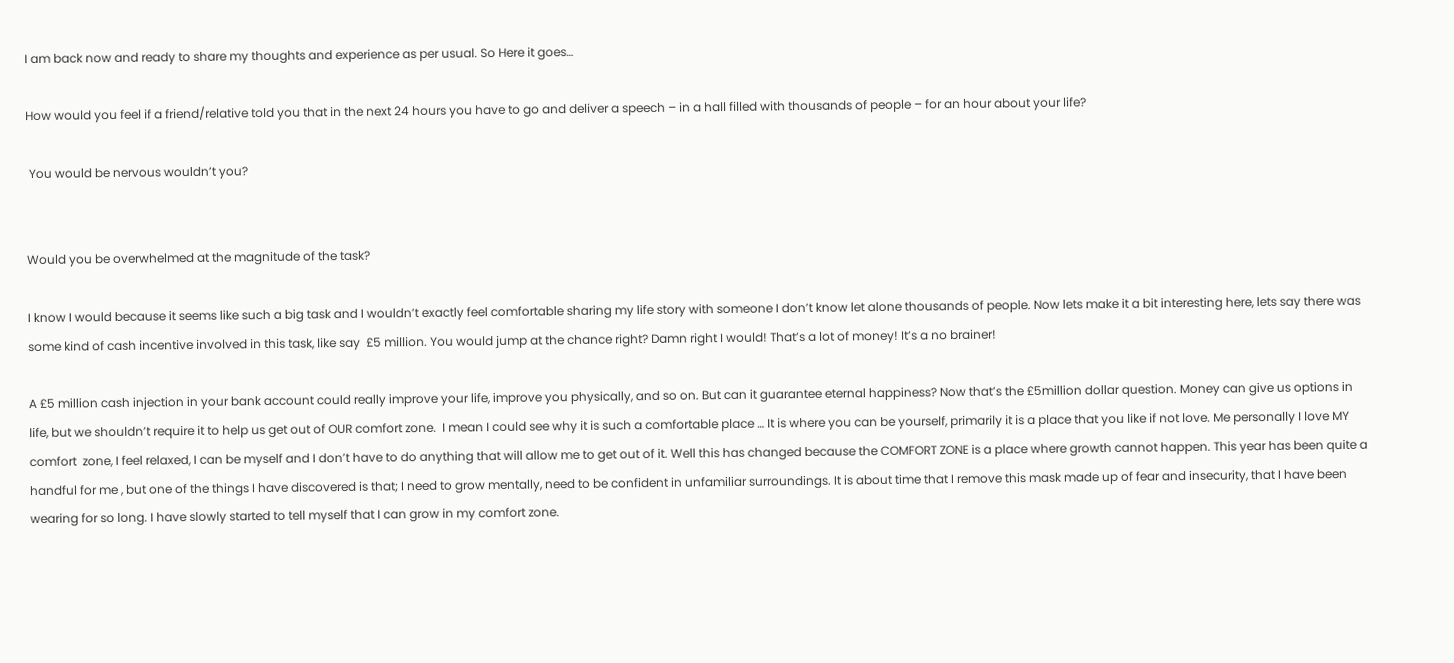I am back now and ready to share my thoughts and experience as per usual. So Here it goes…

How would you feel if a friend/relative told you that in the next 24 hours you have to go and deliver a speech – in a hall filled with thousands of people – for an hour about your life?

 You would be nervous wouldn’t you?


Would you be overwhelmed at the magnitude of the task?

I know I would because it seems like such a big task and I wouldn’t exactly feel comfortable sharing my life story with someone I don’t know let alone thousands of people. Now lets make it a bit interesting here, lets say there was some kind of cash incentive involved in this task, like say  £5 million. You would jump at the chance right? Damn right I would! That’s a lot of money! It’s a no brainer!

A £5 million cash injection in your bank account could really improve your life, improve you physically, and so on. But can it guarantee eternal happiness? Now that’s the £5million dollar question. Money can give us options in life, but we shouldn’t require it to help us get out of OUR comfort zone.  I mean I could see why it is such a comfortable place … It is where you can be yourself, primarily it is a place that you like if not love. Me personally I love MY comfort  zone, I feel relaxed, I can be myself and I don’t have to do anything that will allow me to get out of it. Well this has changed because the COMFORT ZONE is a place where growth cannot happen. This year has been quite a handful for me , but one of the things I have discovered is that; I need to grow mentally, need to be confident in unfamiliar surroundings. It is about time that I remove this mask made up of fear and insecurity, that I have been wearing for so long. I have slowly started to tell myself that I can grow in my comfort zone.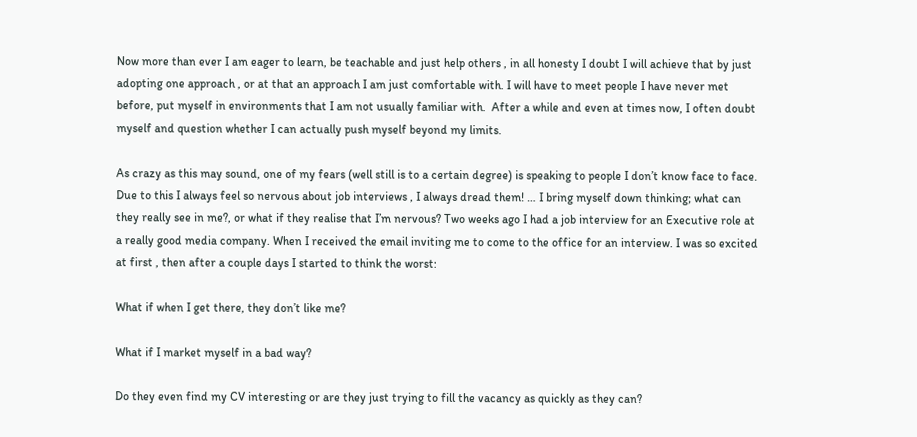Now more than ever I am eager to learn, be teachable and just help others , in all honesty I doubt I will achieve that by just adopting one approach , or at that an approach I am just comfortable with. I will have to meet people I have never met before, put myself in environments that I am not usually familiar with.  After a while and even at times now, I often doubt myself and question whether I can actually push myself beyond my limits.

As crazy as this may sound, one of my fears (well still is to a certain degree) is speaking to people I don’t know face to face. Due to this I always feel so nervous about job interviews , I always dread them! … I bring myself down thinking; what can they really see in me?, or what if they realise that I’m nervous? Two weeks ago I had a job interview for an Executive role at a really good media company. When I received the email inviting me to come to the office for an interview. I was so excited at first , then after a couple days I started to think the worst:

What if when I get there, they don’t like me?

What if I market myself in a bad way?

Do they even find my CV interesting or are they just trying to fill the vacancy as quickly as they can?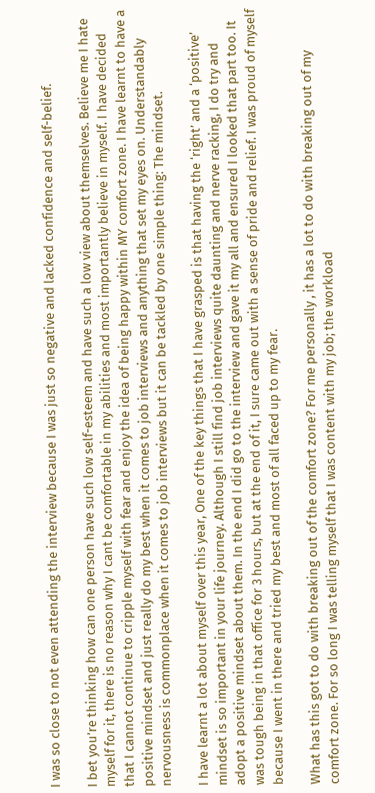I was so close to not even attending the interview because I was just so negative and lacked confidence and self-belief.

I bet you’re thinking how can one person have such low self-esteem and have such a low view about themselves. Believe me I hate myself for it, there is no reason why I cant be comfortable in my abilities and most importantly believe in myself. I have decided that I cannot continue to cripple myself with fear and enjoy the idea of being happy within MY comfort zone. I have learnt to have a positive mindset and just really do my best when it comes to job interviews and anything that set my eyes on. Understandably nervousness is commonplace when it comes to job interviews but it can be tackled by one simple thing: The mindset.

I have learnt a lot about myself over this year, One of the key things that I have grasped is that having the ‘right’ and a ‘positive’ mindset is so important in your life journey. Although I still find job interviews quite daunting and nerve racking, I do try and adopt a positive mindset about them. In the end I did go to the interview and gave it my all and ensured I looked that part too. It was tough being in that office for 3 hours, but at the end of it, I sure came out with a sense of pride and relief. I was proud of myself because I went in there and tried my best and most of all faced up to my fear.

What has this got to do with breaking out of the comfort zone? For me personally , it has a lot to do with breaking out of my comfort zone. For so long I was telling myself that I was content with my job; the workload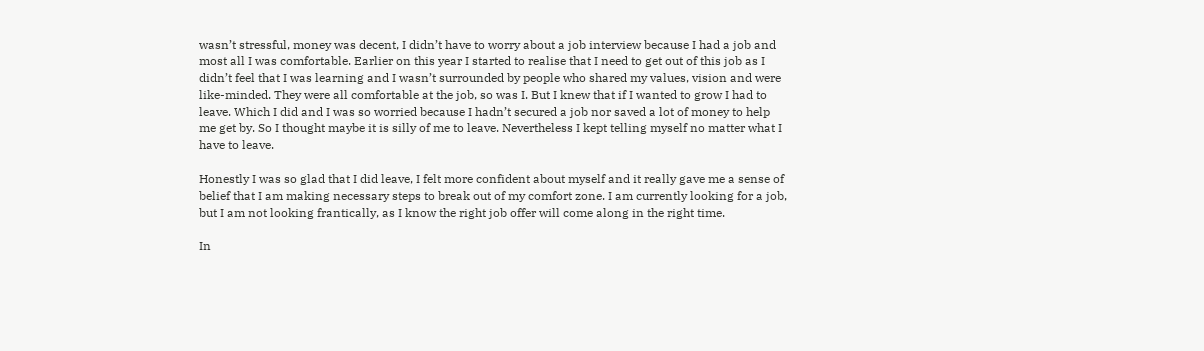wasn’t stressful, money was decent, I didn’t have to worry about a job interview because I had a job and most all I was comfortable. Earlier on this year I started to realise that I need to get out of this job as I didn’t feel that I was learning and I wasn’t surrounded by people who shared my values, vision and were like-minded. They were all comfortable at the job, so was I. But I knew that if I wanted to grow I had to leave. Which I did and I was so worried because I hadn’t secured a job nor saved a lot of money to help me get by. So I thought maybe it is silly of me to leave. Nevertheless I kept telling myself no matter what I have to leave.

Honestly I was so glad that I did leave, I felt more confident about myself and it really gave me a sense of belief that I am making necessary steps to break out of my comfort zone. I am currently looking for a job, but I am not looking frantically, as I know the right job offer will come along in the right time.

In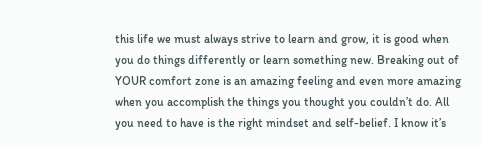this life we must always strive to learn and grow, it is good when you do things differently or learn something new. Breaking out of YOUR comfort zone is an amazing feeling and even more amazing when you accomplish the things you thought you couldn’t do. All you need to have is the right mindset and self-belief. I know it’s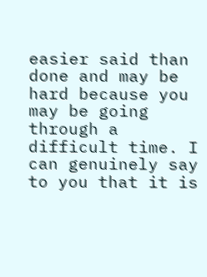easier said than done and may be hard because you may be going through a difficult time. I can genuinely say to you that it is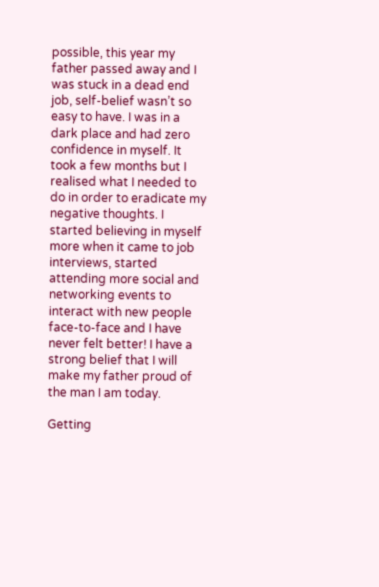possible, this year my father passed away and I was stuck in a dead end job, self-belief wasn’t so easy to have. I was in a dark place and had zero confidence in myself. It took a few months but I realised what I needed to do in order to eradicate my negative thoughts. I started believing in myself more when it came to job interviews, started attending more social and networking events to interact with new people face-to-face and I have never felt better! I have a strong belief that I will make my father proud of the man I am today.

Getting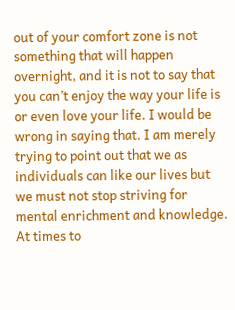out of your comfort zone is not something that will happen overnight, and it is not to say that you can’t enjoy the way your life is or even love your life. I would be wrong in saying that. I am merely trying to point out that we as individuals can like our lives but we must not stop striving for mental enrichment and knowledge. At times to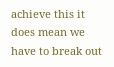achieve this it does mean we have to break out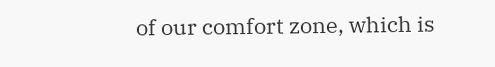of our comfort zone, which is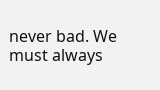never bad. We must always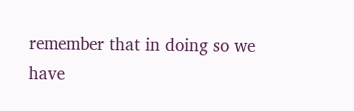remember that in doing so we have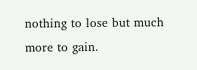nothing to lose but much more to gain.